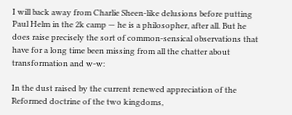I will back away from Charlie Sheen-like delusions before putting Paul Helm in the 2k camp — he is a philosopher, after all. But he does raise precisely the sort of common-sensical observations that have for a long time been missing from all the chatter about transformation and w-w:

In the dust raised by the current renewed appreciation of the Reformed doctrine of the two kingdoms,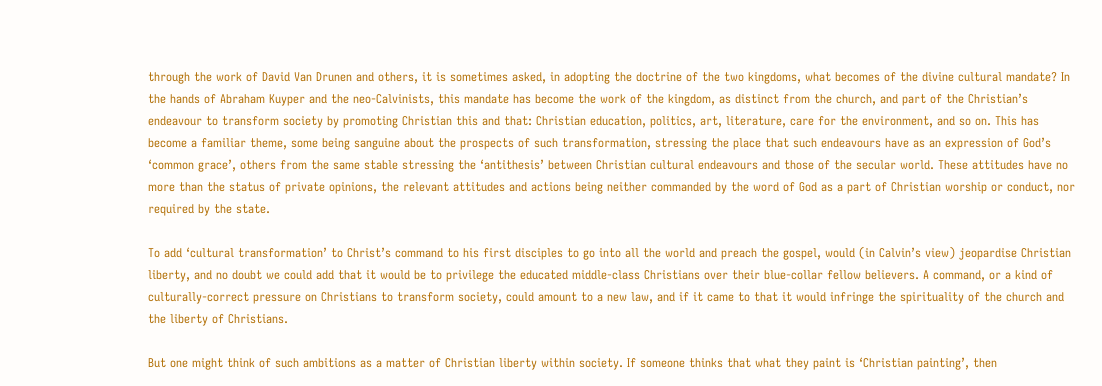through the work of David Van Drunen and others, it is sometimes asked, in adopting the doctrine of the two kingdoms, what becomes of the divine cultural mandate? In the hands of Abraham Kuyper and the neo-Calvinists, this mandate has become the work of the kingdom, as distinct from the church, and part of the Christian’s endeavour to transform society by promoting Christian this and that: Christian education, politics, art, literature, care for the environment, and so on. This has become a familiar theme, some being sanguine about the prospects of such transformation, stressing the place that such endeavours have as an expression of God’s ‘common grace’, others from the same stable stressing the ‘antithesis’ between Christian cultural endeavours and those of the secular world. These attitudes have no more than the status of private opinions, the relevant attitudes and actions being neither commanded by the word of God as a part of Christian worship or conduct, nor required by the state.

To add ‘cultural transformation’ to Christ’s command to his first disciples to go into all the world and preach the gospel, would (in Calvin’s view) jeopardise Christian liberty, and no doubt we could add that it would be to privilege the educated middle-class Christians over their blue-collar fellow believers. A command, or a kind of culturally-correct pressure on Christians to transform society, could amount to a new law, and if it came to that it would infringe the spirituality of the church and the liberty of Christians.

But one might think of such ambitions as a matter of Christian liberty within society. If someone thinks that what they paint is ‘Christian painting’, then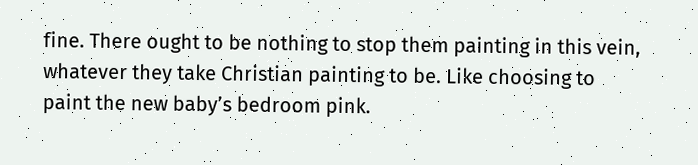fine. There ought to be nothing to stop them painting in this vein, whatever they take Christian painting to be. Like choosing to paint the new baby’s bedroom pink.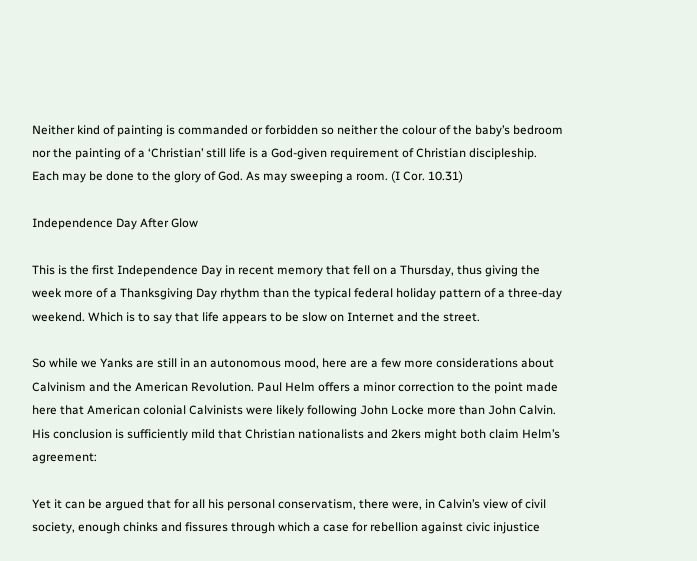Neither kind of painting is commanded or forbidden so neither the colour of the baby’s bedroom nor the painting of a ‘Christian’ still life is a God-given requirement of Christian discipleship. Each may be done to the glory of God. As may sweeping a room. (I Cor. 10.31)

Independence Day After Glow

This is the first Independence Day in recent memory that fell on a Thursday, thus giving the week more of a Thanksgiving Day rhythm than the typical federal holiday pattern of a three-day weekend. Which is to say that life appears to be slow on Internet and the street.

So while we Yanks are still in an autonomous mood, here are a few more considerations about Calvinism and the American Revolution. Paul Helm offers a minor correction to the point made here that American colonial Calvinists were likely following John Locke more than John Calvin. His conclusion is sufficiently mild that Christian nationalists and 2kers might both claim Helm’s agreement:

Yet it can be argued that for all his personal conservatism, there were, in Calvin’s view of civil society, enough chinks and fissures through which a case for rebellion against civic injustice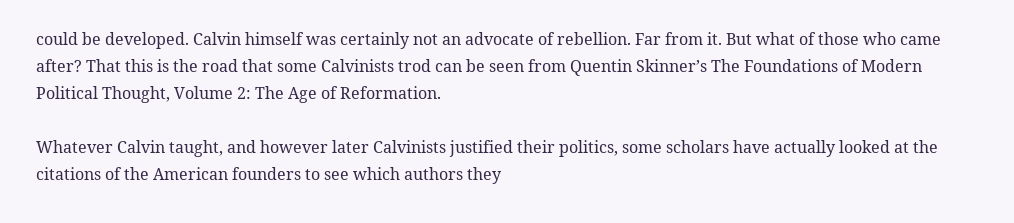could be developed. Calvin himself was certainly not an advocate of rebellion. Far from it. But what of those who came after? That this is the road that some Calvinists trod can be seen from Quentin Skinner’s The Foundations of Modern Political Thought, Volume 2: The Age of Reformation.

Whatever Calvin taught, and however later Calvinists justified their politics, some scholars have actually looked at the citations of the American founders to see which authors they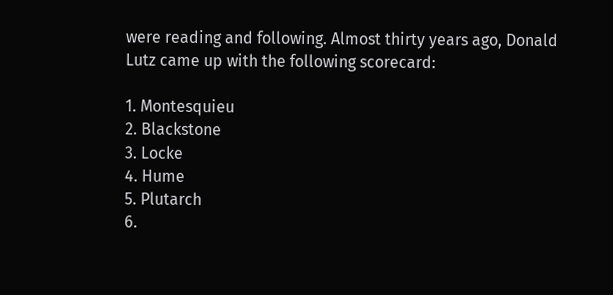were reading and following. Almost thirty years ago, Donald Lutz came up with the following scorecard:

1. Montesquieu
2. Blackstone
3. Locke
4. Hume
5. Plutarch
6.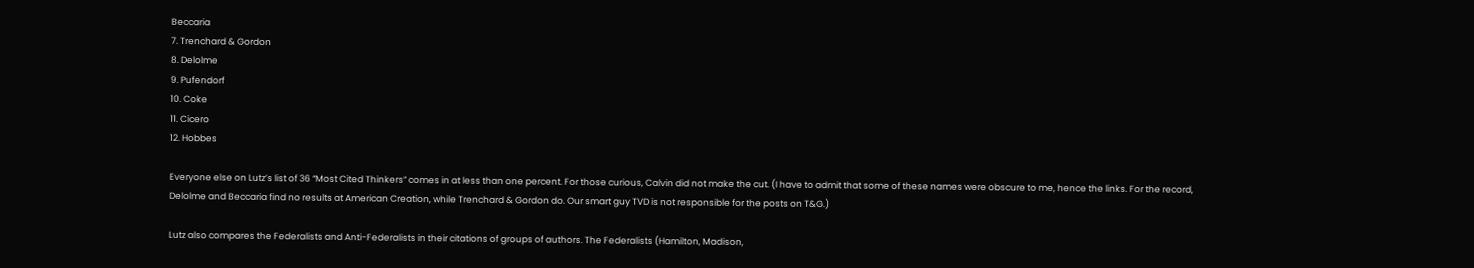Beccaria
7. Trenchard & Gordon
8. Delolme
9. Pufendorf
10. Coke
11. Cicero
12. Hobbes

Everyone else on Lutz’s list of 36 “Most Cited Thinkers” comes in at less than one percent. For those curious, Calvin did not make the cut. (I have to admit that some of these names were obscure to me, hence the links. For the record, Delolme and Beccaria find no results at American Creation, while Trenchard & Gordon do. Our smart guy TVD is not responsible for the posts on T&G.)

Lutz also compares the Federalists and Anti-Federalists in their citations of groups of authors. The Federalists (Hamilton, Madison,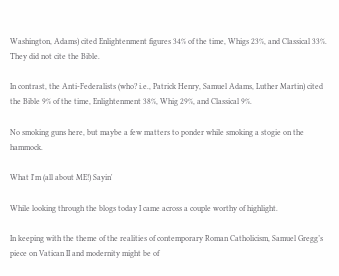Washington, Adams) cited Enlightenment figures 34% of the time, Whigs 23%, and Classical 33%. They did not cite the Bible.

In contrast, the Anti-Federalists (who? i.e., Patrick Henry, Samuel Adams, Luther Martin) cited the Bible 9% of the time, Enlightenment 38%, Whig 29%, and Classical 9%.

No smoking guns here, but maybe a few matters to ponder while smoking a stogie on the hammock.

What I'm (all about ME!) Sayin'

While looking through the blogs today I came across a couple worthy of highlight.

In keeping with the theme of the realities of contemporary Roman Catholicism, Samuel Gregg’s piece on Vatican II and modernity might be of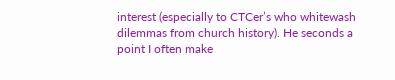interest (especially to CTCer’s who whitewash dilemmas from church history). He seconds a point I often make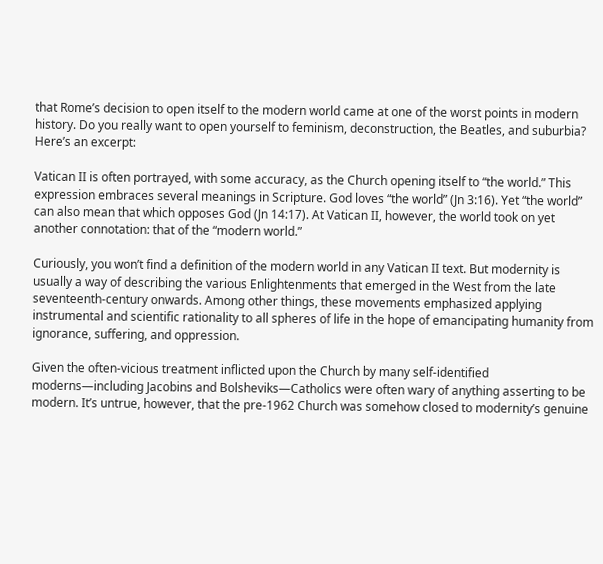that Rome’s decision to open itself to the modern world came at one of the worst points in modern history. Do you really want to open yourself to feminism, deconstruction, the Beatles, and suburbia? Here’s an excerpt:

Vatican II is often portrayed, with some accuracy, as the Church opening itself to “the world.” This expression embraces several meanings in Scripture. God loves “the world” (Jn 3:16). Yet “the world” can also mean that which opposes God (Jn 14:17). At Vatican II, however, the world took on yet another connotation: that of the “modern world.”

Curiously, you won’t find a definition of the modern world in any Vatican II text. But modernity is usually a way of describing the various Enlightenments that emerged in the West from the late seventeenth-century onwards. Among other things, these movements emphasized applying instrumental and scientific rationality to all spheres of life in the hope of emancipating humanity from ignorance, suffering, and oppression.

Given the often-vicious treatment inflicted upon the Church by many self-identified moderns—including Jacobins and Bolsheviks—Catholics were often wary of anything asserting to be modern. It’s untrue, however, that the pre-1962 Church was somehow closed to modernity’s genuine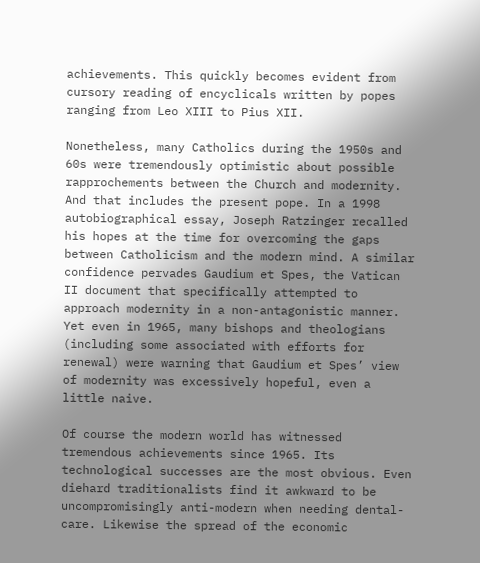achievements. This quickly becomes evident from cursory reading of encyclicals written by popes ranging from Leo XIII to Pius XII.

Nonetheless, many Catholics during the 1950s and 60s were tremendously optimistic about possible rapprochements between the Church and modernity. And that includes the present pope. In a 1998 autobiographical essay, Joseph Ratzinger recalled his hopes at the time for overcoming the gaps between Catholicism and the modern mind. A similar confidence pervades Gaudium et Spes, the Vatican II document that specifically attempted to approach modernity in a non-antagonistic manner. Yet even in 1965, many bishops and theologians (including some associated with efforts for renewal) were warning that Gaudium et Spes’ view of modernity was excessively hopeful, even a little naive.

Of course the modern world has witnessed tremendous achievements since 1965. Its technological successes are the most obvious. Even diehard traditionalists find it awkward to be uncompromisingly anti-modern when needing dental-care. Likewise the spread of the economic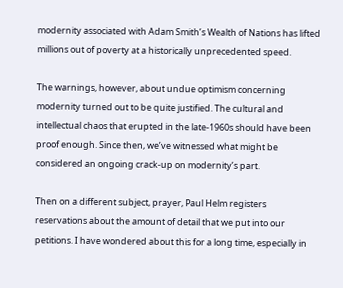modernity associated with Adam Smith’s Wealth of Nations has lifted millions out of poverty at a historically unprecedented speed.

The warnings, however, about undue optimism concerning modernity turned out to be quite justified. The cultural and intellectual chaos that erupted in the late-1960s should have been proof enough. Since then, we’ve witnessed what might be considered an ongoing crack-up on modernity’s part.

Then on a different subject, prayer, Paul Helm registers reservations about the amount of detail that we put into our petitions. I have wondered about this for a long time, especially in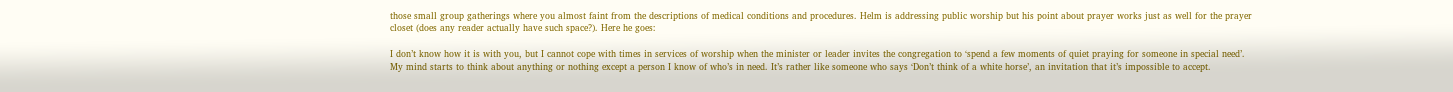those small group gatherings where you almost faint from the descriptions of medical conditions and procedures. Helm is addressing public worship but his point about prayer works just as well for the prayer closet (does any reader actually have such space?). Here he goes:

I don’t know how it is with you, but I cannot cope with times in services of worship when the minister or leader invites the congregation to ‘spend a few moments of quiet praying for someone in special need’. My mind starts to think about anything or nothing except a person I know of who’s in need. It’s rather like someone who says ‘Don’t think of a white horse’, an invitation that it’s impossible to accept.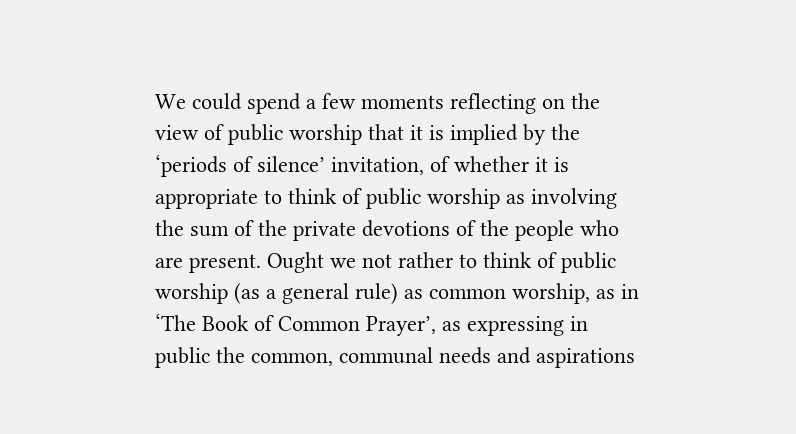We could spend a few moments reflecting on the view of public worship that it is implied by the ‘periods of silence’ invitation, of whether it is appropriate to think of public worship as involving the sum of the private devotions of the people who are present. Ought we not rather to think of public worship (as a general rule) as common worship, as in ‘The Book of Common Prayer’, as expressing in public the common, communal needs and aspirations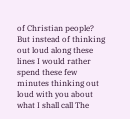of Christian people? But instead of thinking out loud along these lines I would rather spend these few minutes thinking out loud with you about what I shall call The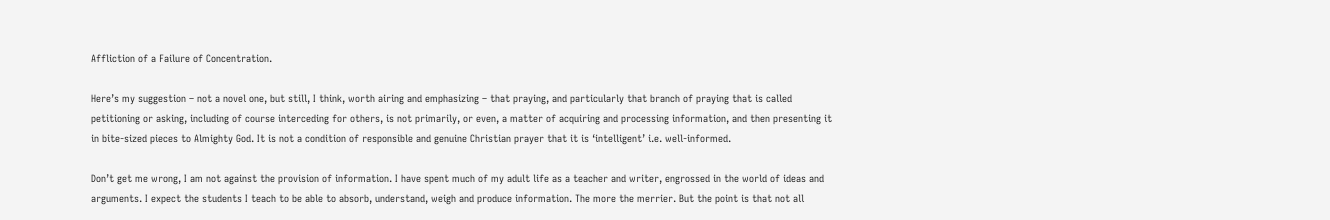Affliction of a Failure of Concentration.

Here’s my suggestion – not a novel one, but still, I think, worth airing and emphasizing – that praying, and particularly that branch of praying that is called petitioning or asking, including of course interceding for others, is not primarily, or even, a matter of acquiring and processing information, and then presenting it in bite-sized pieces to Almighty God. It is not a condition of responsible and genuine Christian prayer that it is ‘intelligent’ i.e. well-informed.

Don’t get me wrong, I am not against the provision of information. I have spent much of my adult life as a teacher and writer, engrossed in the world of ideas and arguments. I expect the students I teach to be able to absorb, understand, weigh and produce information. The more the merrier. But the point is that not all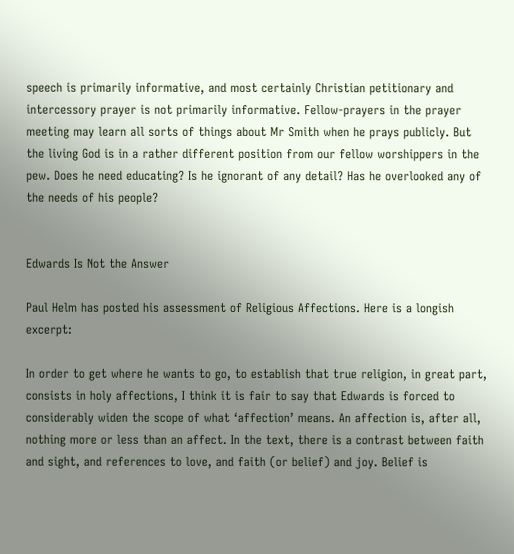speech is primarily informative, and most certainly Christian petitionary and intercessory prayer is not primarily informative. Fellow-prayers in the prayer meeting may learn all sorts of things about Mr Smith when he prays publicly. But the living God is in a rather different position from our fellow worshippers in the pew. Does he need educating? Is he ignorant of any detail? Has he overlooked any of the needs of his people?


Edwards Is Not the Answer

Paul Helm has posted his assessment of Religious Affections. Here is a longish excerpt:

In order to get where he wants to go, to establish that true religion, in great part, consists in holy affections, I think it is fair to say that Edwards is forced to considerably widen the scope of what ‘affection’ means. An affection is, after all, nothing more or less than an affect. In the text, there is a contrast between faith and sight, and references to love, and faith (or belief) and joy. Belief is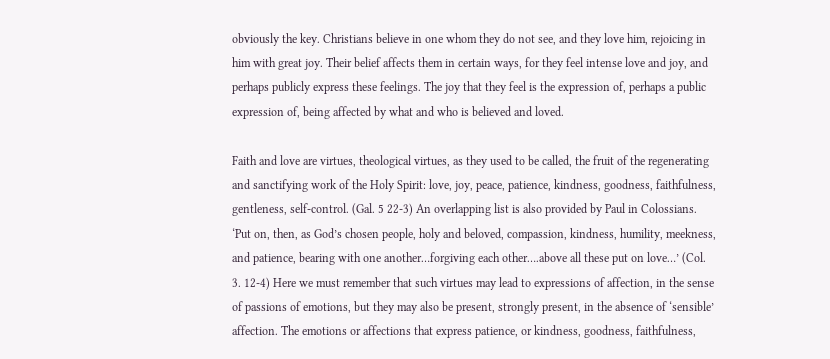obviously the key. Christians believe in one whom they do not see, and they love him, rejoicing in him with great joy. Their belief affects them in certain ways, for they feel intense love and joy, and perhaps publicly express these feelings. The joy that they feel is the expression of, perhaps a public expression of, being affected by what and who is believed and loved.

Faith and love are virtues, theological virtues, as they used to be called, the fruit of the regenerating and sanctifying work of the Holy Spirit: love, joy, peace, patience, kindness, goodness, faithfulness, gentleness, self-control. (Gal. 5 22-3) An overlapping list is also provided by Paul in Colossians. ‘Put on, then, as God’s chosen people, holy and beloved, compassion, kindness, humility, meekness, and patience, bearing with one another…forgiving each other….above all these put on love…’ (Col. 3. 12-4) Here we must remember that such virtues may lead to expressions of affection, in the sense of passions of emotions, but they may also be present, strongly present, in the absence of ‘sensible’ affection. The emotions or affections that express patience, or kindness, goodness, faithfulness,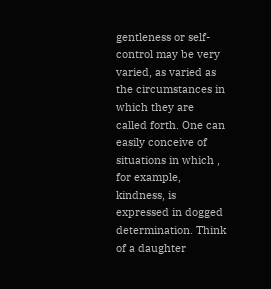gentleness or self-control may be very varied, as varied as the circumstances in which they are called forth. One can easily conceive of situations in which , for example, kindness, is expressed in dogged determination. Think of a daughter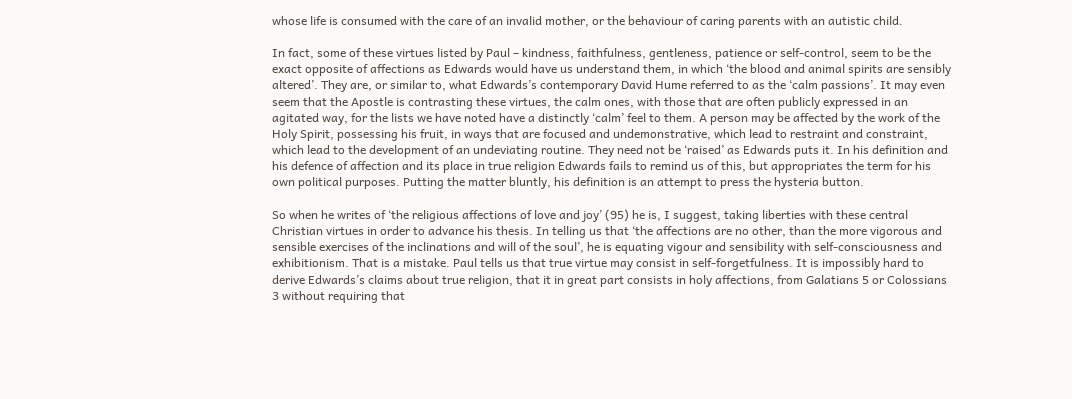whose life is consumed with the care of an invalid mother, or the behaviour of caring parents with an autistic child.

In fact, some of these virtues listed by Paul – kindness, faithfulness, gentleness, patience or self-control, seem to be the exact opposite of affections as Edwards would have us understand them, in which ‘the blood and animal spirits are sensibly altered’. They are, or similar to, what Edwards’s contemporary David Hume referred to as the ‘calm passions’. It may even seem that the Apostle is contrasting these virtues, the calm ones, with those that are often publicly expressed in an agitated way, for the lists we have noted have a distinctly ‘calm’ feel to them. A person may be affected by the work of the Holy Spirit, possessing his fruit, in ways that are focused and undemonstrative, which lead to restraint and constraint, which lead to the development of an undeviating routine. They need not be ‘raised’ as Edwards puts it. In his definition and his defence of affection and its place in true religion Edwards fails to remind us of this, but appropriates the term for his own political purposes. Putting the matter bluntly, his definition is an attempt to press the hysteria button.

So when he writes of ‘the religious affections of love and joy’ (95) he is, I suggest, taking liberties with these central Christian virtues in order to advance his thesis. In telling us that ‘the affections are no other, than the more vigorous and sensible exercises of the inclinations and will of the soul’, he is equating vigour and sensibility with self-consciousness and exhibitionism. That is a mistake. Paul tells us that true virtue may consist in self-forgetfulness. It is impossibly hard to derive Edwards’s claims about true religion, that it in great part consists in holy affections, from Galatians 5 or Colossians 3 without requiring that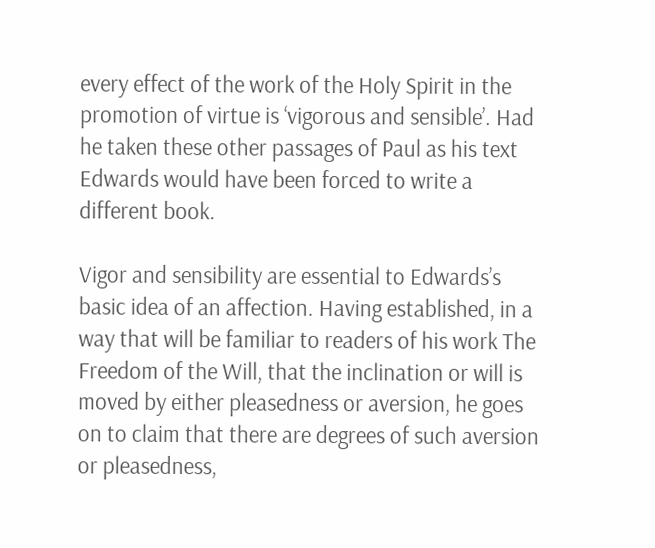every effect of the work of the Holy Spirit in the promotion of virtue is ‘vigorous and sensible’. Had he taken these other passages of Paul as his text Edwards would have been forced to write a different book.

Vigor and sensibility are essential to Edwards’s basic idea of an affection. Having established, in a way that will be familiar to readers of his work The Freedom of the Will, that the inclination or will is moved by either pleasedness or aversion, he goes on to claim that there are degrees of such aversion or pleasedness,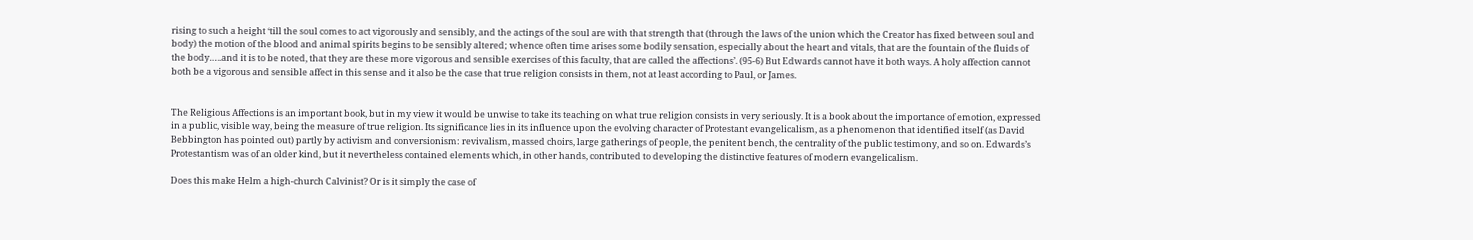rising to such a height ‘till the soul comes to act vigorously and sensibly, and the actings of the soul are with that strength that (through the laws of the union which the Creator has fixed between soul and body) the motion of the blood and animal spirits begins to be sensibly altered; whence often time arises some bodily sensation, especially about the heart and vitals, that are the fountain of the fluids of the body…..and it is to be noted, that they are these more vigorous and sensible exercises of this faculty, that are called the affections’. (95-6) But Edwards cannot have it both ways. A holy affection cannot both be a vigorous and sensible affect in this sense and it also be the case that true religion consists in them, not at least according to Paul, or James.


The Religious Affections is an important book, but in my view it would be unwise to take its teaching on what true religion consists in very seriously. It is a book about the importance of emotion, expressed in a public, visible way, being the measure of true religion. Its significance lies in its influence upon the evolving character of Protestant evangelicalism, as a phenomenon that identified itself (as David Bebbington has pointed out) partly by activism and conversionism: revivalism, massed choirs, large gatherings of people, the penitent bench, the centrality of the public testimony, and so on. Edwards’s Protestantism was of an older kind, but it nevertheless contained elements which, in other hands, contributed to developing the distinctive features of modern evangelicalism.

Does this make Helm a high-church Calvinist? Or is it simply the case of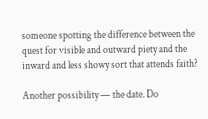someone spotting the difference between the quest for visible and outward piety and the inward and less showy sort that attends faith?

Another possibility — the date. Do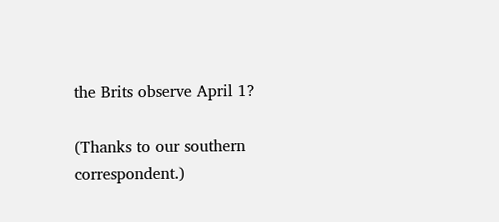the Brits observe April 1?

(Thanks to our southern correspondent.)